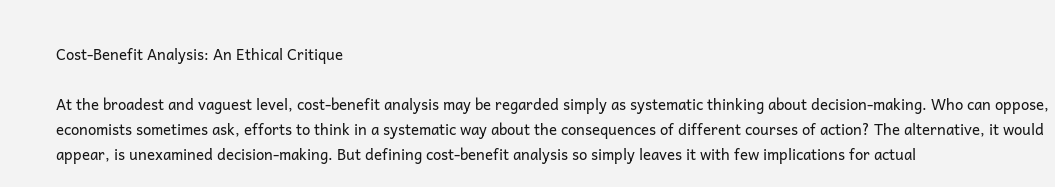Cost-Benefit Analysis: An Ethical Critique

At the broadest and vaguest level, cost-benefit analysis may be regarded simply as systematic thinking about decision-making. Who can oppose, economists sometimes ask, efforts to think in a systematic way about the consequences of different courses of action? The alternative, it would appear, is unexamined decision-making. But defining cost-benefit analysis so simply leaves it with few implications for actual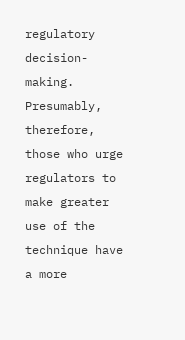regulatory decision-making. Presumably, therefore, those who urge regulators to make greater use of the technique have a more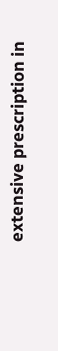extensive prescription in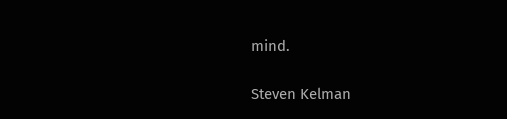mind.

Steven Kelman